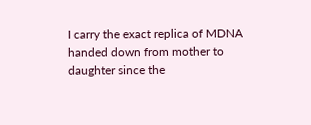I carry the exact replica of MDNA handed down from mother to daughter since the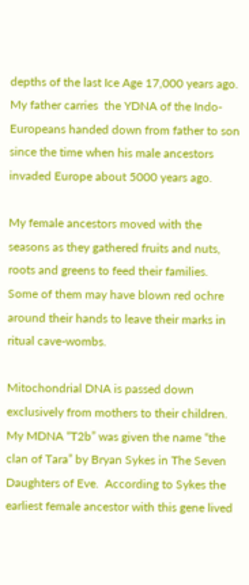depths of the last Ice Age 17,000 years ago.  My father carries  the YDNA of the Indo-Europeans handed down from father to son since the time when his male ancestors invaded Europe about 5000 years ago.

My female ancestors moved with the seasons as they gathered fruits and nuts, roots and greens to feed their families. Some of them may have blown red ochre around their hands to leave their marks in ritual cave-wombs.

Mitochondrial DNA is passed down exclusively from mothers to their children. My MDNA “T2b” was given the name “the clan of Tara” by Bryan Sykes in The Seven Daughters of Eve.  According to Sykes the earliest female ancestor with this gene lived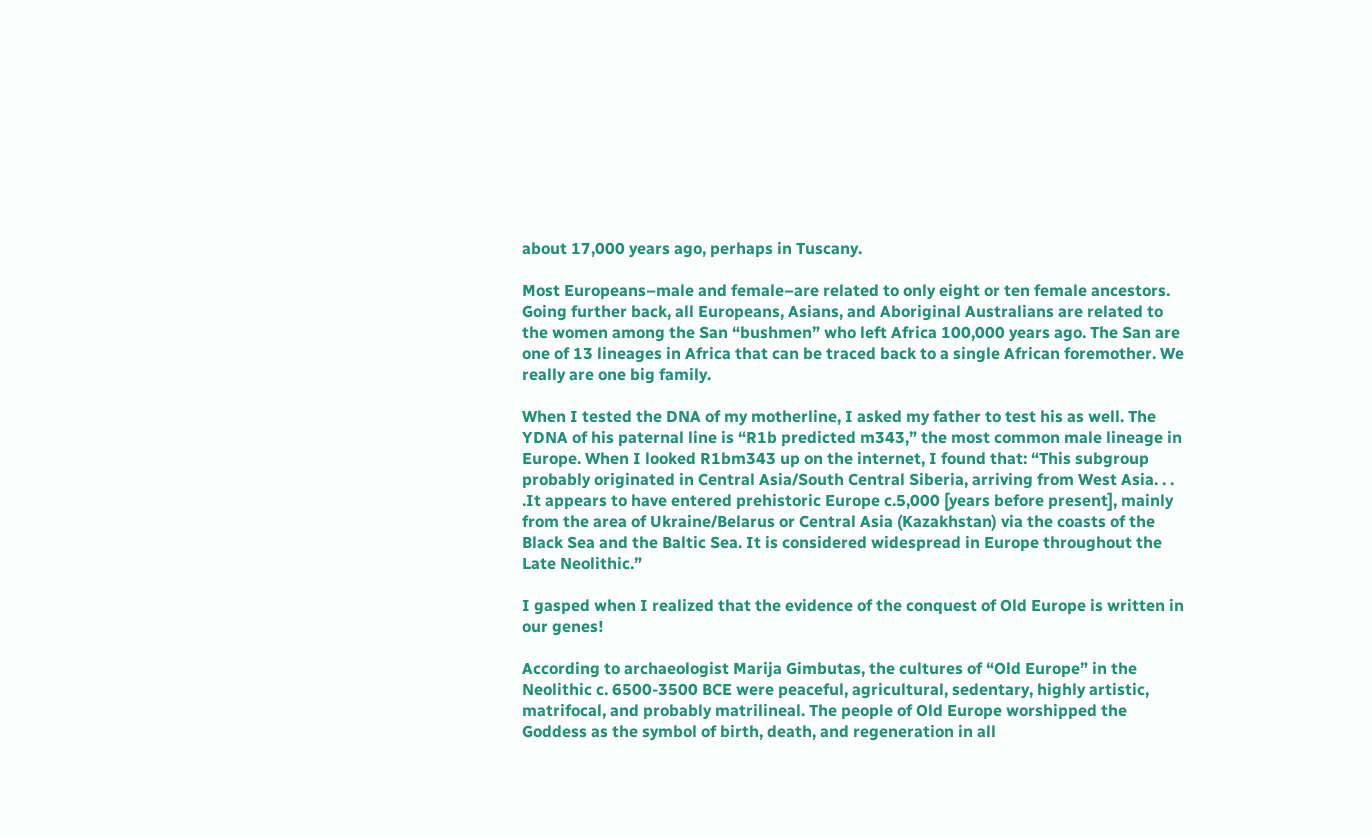about 17,000 years ago, perhaps in Tuscany.

Most Europeans–male and female–are related to only eight or ten female ancestors. Going further back, all Europeans, Asians, and Aboriginal Australians are related to the women among the San “bushmen” who left Africa 100,000 years ago. The San are one of 13 lineages in Africa that can be traced back to a single African foremother. We really are one big family.

When I tested the DNA of my motherline, I asked my father to test his as well. The YDNA of his paternal line is “R1b predicted m343,” the most common male lineage in Europe. When I looked R1bm343 up on the internet, I found that: “This subgroup probably originated in Central Asia/South Central Siberia, arriving from West Asia. . . .It appears to have entered prehistoric Europe c.5,000 [years before present], mainly from the area of Ukraine/Belarus or Central Asia (Kazakhstan) via the coasts of the Black Sea and the Baltic Sea. It is considered widespread in Europe throughout the Late Neolithic.”

I gasped when I realized that the evidence of the conquest of Old Europe is written in our genes!

According to archaeologist Marija Gimbutas, the cultures of “Old Europe” in the Neolithic c. 6500-3500 BCE were peaceful, agricultural, sedentary, highly artistic, matrifocal, and probably matrilineal. The people of Old Europe worshipped the Goddess as the symbol of birth, death, and regeneration in all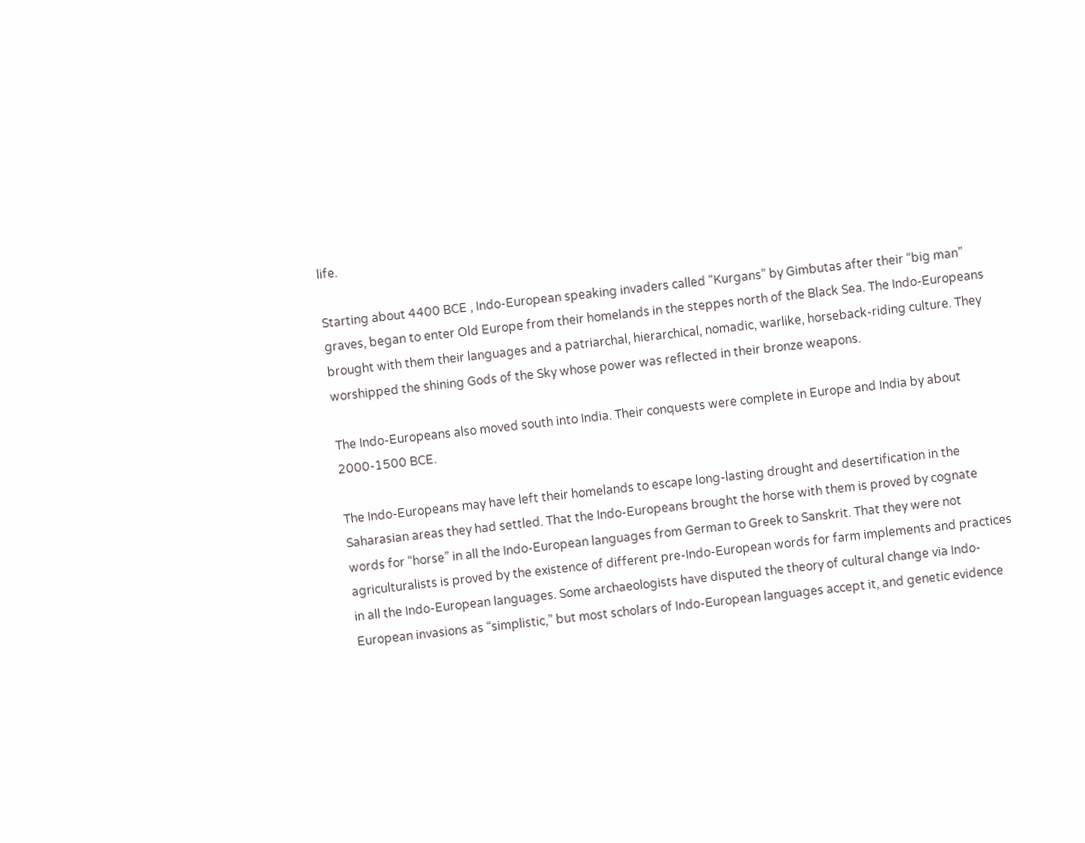life.

Starting about 4400 BCE , Indo-European speaking invaders called “Kurgans” by Gimbutas after their “big man” graves, began to enter Old Europe from their homelands in the steppes north of the Black Sea. The Indo-Europeans brought with them their languages and a patriarchal, hierarchical, nomadic, warlike, horseback-riding culture. They worshipped the shining Gods of the Sky whose power was reflected in their bronze weapons.

The Indo-Europeans also moved south into India. Their conquests were complete in Europe and India by about 2000-1500 BCE.

The Indo-Europeans may have left their homelands to escape long-lasting drought and desertification in the Saharasian areas they had settled. That the Indo-Europeans brought the horse with them is proved by cognate words for “horse” in all the Indo-European languages from German to Greek to Sanskrit. That they were not agriculturalists is proved by the existence of different pre-Indo-European words for farm implements and practices in all the Indo-European languages. Some archaeologists have disputed the theory of cultural change via Indo-European invasions as “simplistic,” but most scholars of Indo-European languages accept it, and genetic evidence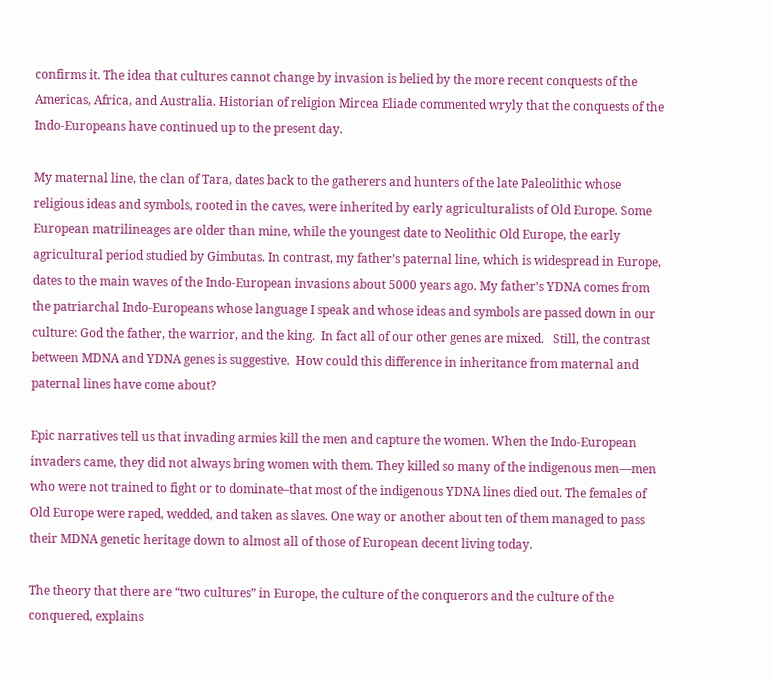confirms it. The idea that cultures cannot change by invasion is belied by the more recent conquests of the Americas, Africa, and Australia. Historian of religion Mircea Eliade commented wryly that the conquests of the Indo-Europeans have continued up to the present day.

My maternal line, the clan of Tara, dates back to the gatherers and hunters of the late Paleolithic whose religious ideas and symbols, rooted in the caves, were inherited by early agriculturalists of Old Europe. Some European matrilineages are older than mine, while the youngest date to Neolithic Old Europe, the early agricultural period studied by Gimbutas. In contrast, my father’s paternal line, which is widespread in Europe, dates to the main waves of the Indo-European invasions about 5000 years ago. My father’s YDNA comes from the patriarchal Indo-Europeans whose language I speak and whose ideas and symbols are passed down in our culture: God the father, the warrior, and the king.  In fact all of our other genes are mixed.   Still, the contrast between MDNA and YDNA genes is suggestive.  How could this difference in inheritance from maternal and paternal lines have come about?

Epic narratives tell us that invading armies kill the men and capture the women. When the Indo-European invaders came, they did not always bring women with them. They killed so many of the indigenous men—men who were not trained to fight or to dominate–that most of the indigenous YDNA lines died out. The females of Old Europe were raped, wedded, and taken as slaves. One way or another about ten of them managed to pass their MDNA genetic heritage down to almost all of those of European decent living today.

The theory that there are “two cultures” in Europe, the culture of the conquerors and the culture of the conquered, explains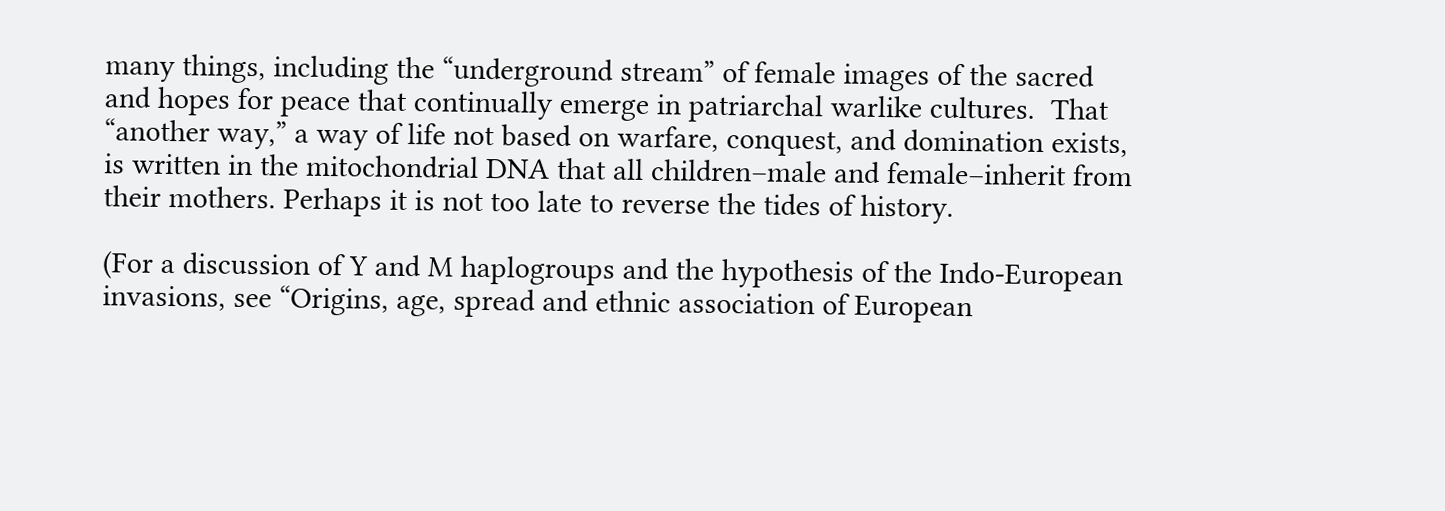many things, including the “underground stream” of female images of the sacred and hopes for peace that continually emerge in patriarchal warlike cultures.  That “another way,” a way of life not based on warfare, conquest, and domination exists, is written in the mitochondrial DNA that all children–male and female–inherit from their mothers. Perhaps it is not too late to reverse the tides of history.

(For a discussion of Y and M haplogroups and the hypothesis of the Indo-European invasions, see “Origins, age, spread and ethnic association of European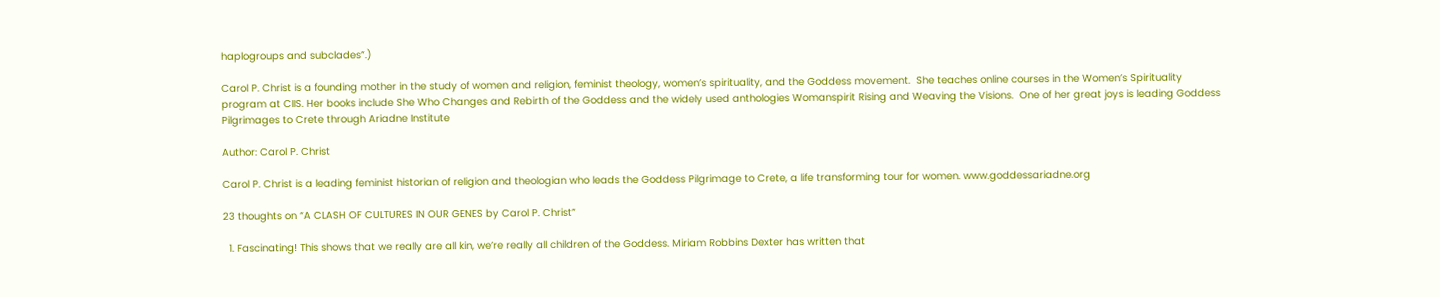haplogroups and subclades”.)

Carol P. Christ is a founding mother in the study of women and religion, feminist theology, women’s spirituality, and the Goddess movement.  She teaches online courses in the Women’s Spirituality program at CIIS. Her books include She Who Changes and Rebirth of the Goddess and the widely used anthologies Womanspirit Rising and Weaving the Visions.  One of her great joys is leading Goddess Pilgrimages to Crete through Ariadne Institute

Author: Carol P. Christ

Carol P. Christ is a leading feminist historian of religion and theologian who leads the Goddess Pilgrimage to Crete, a life transforming tour for women. www.goddessariadne.org

23 thoughts on “A CLASH OF CULTURES IN OUR GENES by Carol P. Christ”

  1. Fascinating! This shows that we really are all kin, we’re really all children of the Goddess. Miriam Robbins Dexter has written that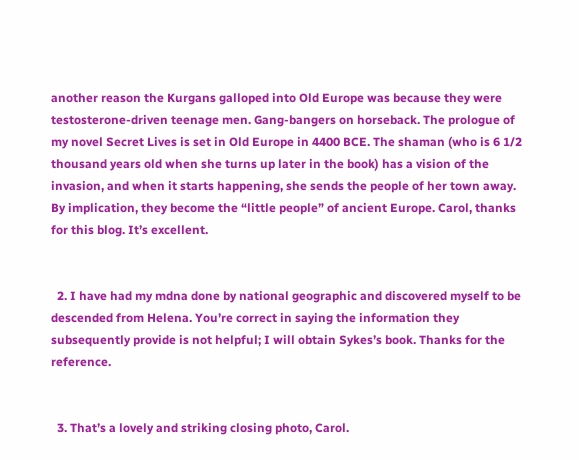another reason the Kurgans galloped into Old Europe was because they were testosterone-driven teenage men. Gang-bangers on horseback. The prologue of my novel Secret Lives is set in Old Europe in 4400 BCE. The shaman (who is 6 1/2 thousand years old when she turns up later in the book) has a vision of the invasion, and when it starts happening, she sends the people of her town away. By implication, they become the “little people” of ancient Europe. Carol, thanks for this blog. It’s excellent.


  2. I have had my mdna done by national geographic and discovered myself to be descended from Helena. You’re correct in saying the information they subsequently provide is not helpful; I will obtain Sykes’s book. Thanks for the reference.


  3. That’s a lovely and striking closing photo, Carol.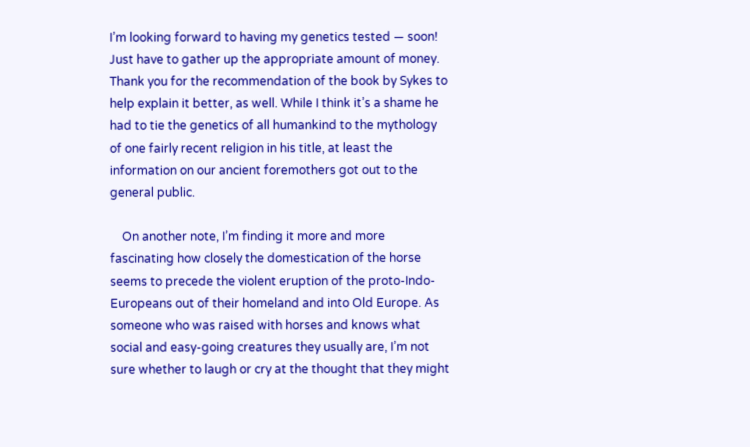I’m looking forward to having my genetics tested — soon! Just have to gather up the appropriate amount of money. Thank you for the recommendation of the book by Sykes to help explain it better, as well. While I think it’s a shame he had to tie the genetics of all humankind to the mythology of one fairly recent religion in his title, at least the information on our ancient foremothers got out to the general public.

    On another note, I’m finding it more and more fascinating how closely the domestication of the horse seems to precede the violent eruption of the proto-Indo-Europeans out of their homeland and into Old Europe. As someone who was raised with horses and knows what social and easy-going creatures they usually are, I’m not sure whether to laugh or cry at the thought that they might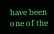have been one of the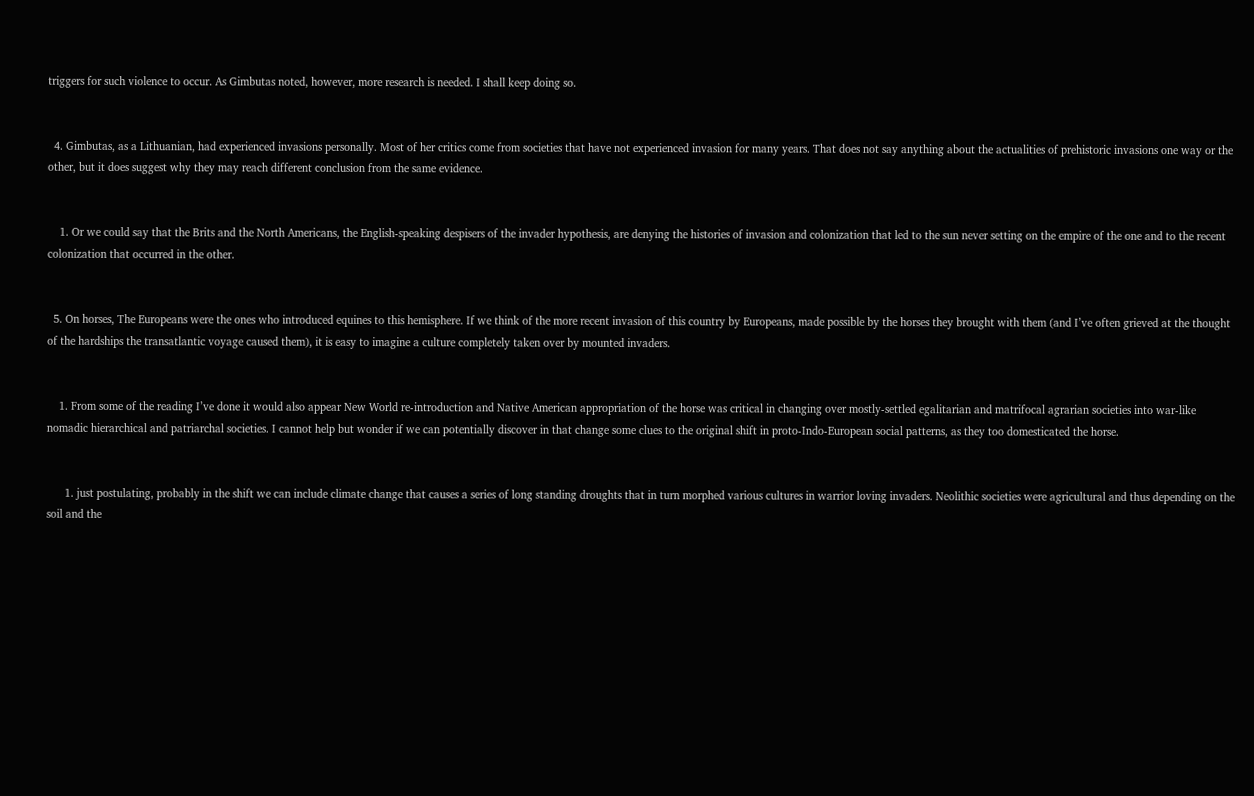triggers for such violence to occur. As Gimbutas noted, however, more research is needed. I shall keep doing so.


  4. Gimbutas, as a Lithuanian, had experienced invasions personally. Most of her critics come from societies that have not experienced invasion for many years. That does not say anything about the actualities of prehistoric invasions one way or the other, but it does suggest why they may reach different conclusion from the same evidence.


    1. Or we could say that the Brits and the North Americans, the English-speaking despisers of the invader hypothesis, are denying the histories of invasion and colonization that led to the sun never setting on the empire of the one and to the recent colonization that occurred in the other.


  5. On horses, The Europeans were the ones who introduced equines to this hemisphere. If we think of the more recent invasion of this country by Europeans, made possible by the horses they brought with them (and I’ve often grieved at the thought of the hardships the transatlantic voyage caused them), it is easy to imagine a culture completely taken over by mounted invaders.


    1. From some of the reading I’ve done it would also appear New World re-introduction and Native American appropriation of the horse was critical in changing over mostly-settled egalitarian and matrifocal agrarian societies into war-like nomadic hierarchical and patriarchal societies. I cannot help but wonder if we can potentially discover in that change some clues to the original shift in proto-Indo-European social patterns, as they too domesticated the horse.


      1. just postulating, probably in the shift we can include climate change that causes a series of long standing droughts that in turn morphed various cultures in warrior loving invaders. Neolithic societies were agricultural and thus depending on the soil and the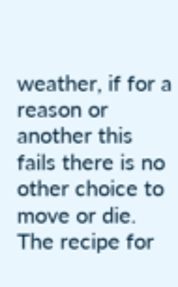weather, if for a reason or another this fails there is no other choice to move or die. The recipe for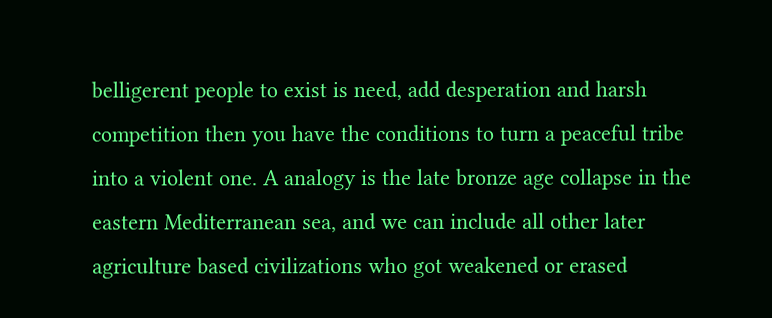belligerent people to exist is need, add desperation and harsh competition then you have the conditions to turn a peaceful tribe into a violent one. A analogy is the late bronze age collapse in the eastern Mediterranean sea, and we can include all other later agriculture based civilizations who got weakened or erased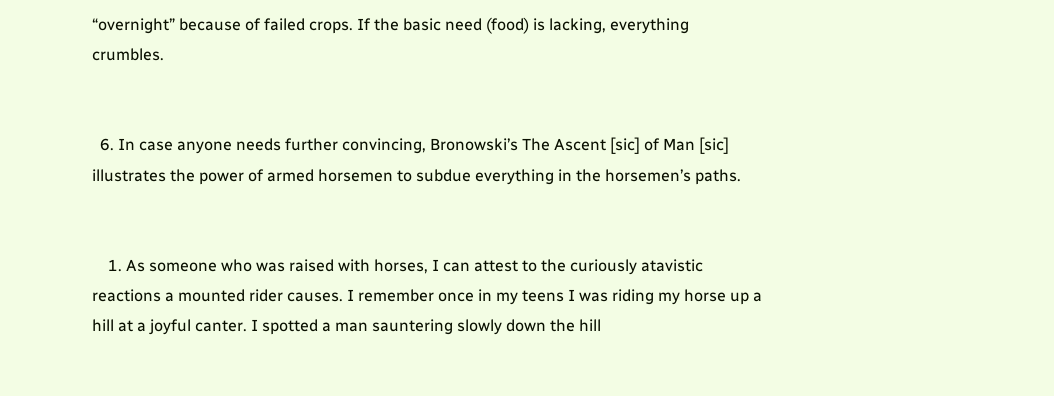“overnight” because of failed crops. If the basic need (food) is lacking, everything crumbles.


  6. In case anyone needs further convincing, Bronowski’s The Ascent [sic] of Man [sic] illustrates the power of armed horsemen to subdue everything in the horsemen’s paths.


    1. As someone who was raised with horses, I can attest to the curiously atavistic reactions a mounted rider causes. I remember once in my teens I was riding my horse up a hill at a joyful canter. I spotted a man sauntering slowly down the hill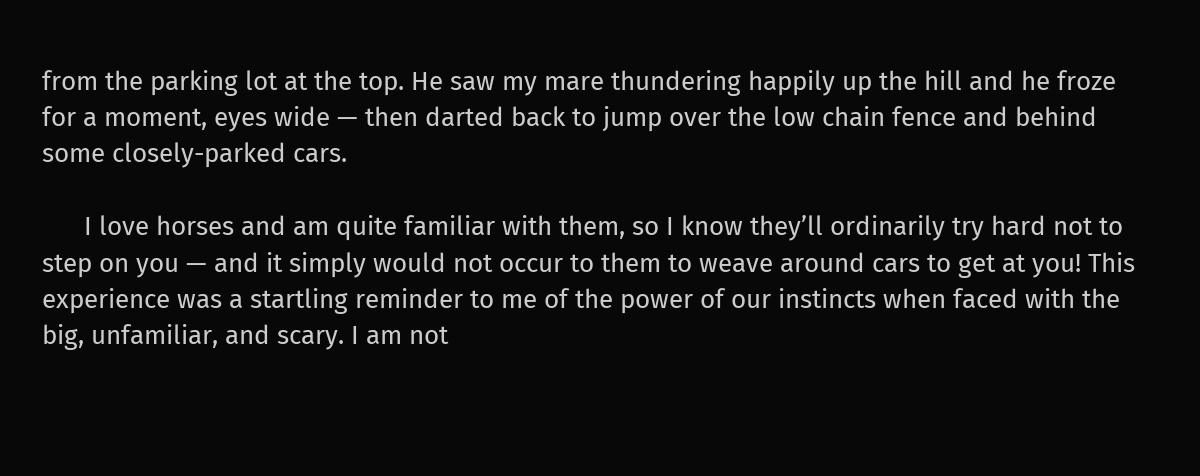from the parking lot at the top. He saw my mare thundering happily up the hill and he froze for a moment, eyes wide — then darted back to jump over the low chain fence and behind some closely-parked cars.

      I love horses and am quite familiar with them, so I know they’ll ordinarily try hard not to step on you — and it simply would not occur to them to weave around cars to get at you! This experience was a startling reminder to me of the power of our instincts when faced with the big, unfamiliar, and scary. I am not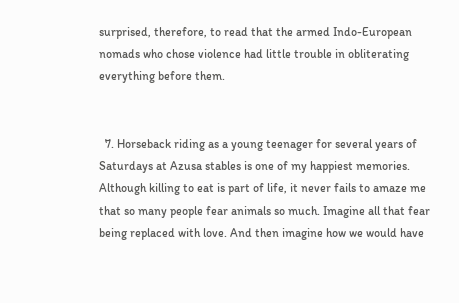surprised, therefore, to read that the armed Indo-European nomads who chose violence had little trouble in obliterating everything before them.


  7. Horseback riding as a young teenager for several years of Saturdays at Azusa stables is one of my happiest memories. Although killing to eat is part of life, it never fails to amaze me that so many people fear animals so much. Imagine all that fear being replaced with love. And then imagine how we would have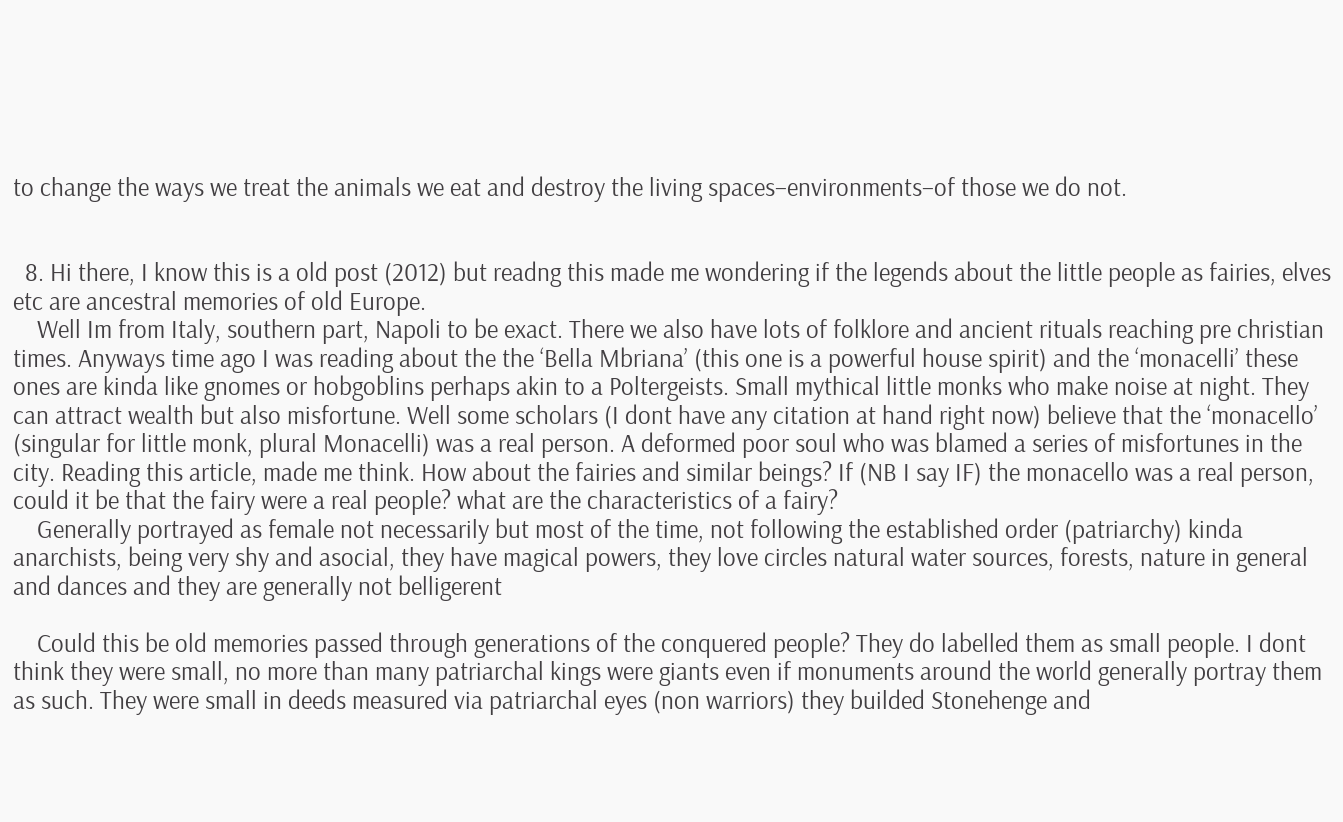to change the ways we treat the animals we eat and destroy the living spaces–environments–of those we do not.


  8. Hi there, I know this is a old post (2012) but readng this made me wondering if the legends about the little people as fairies, elves etc are ancestral memories of old Europe.
    Well Im from Italy, southern part, Napoli to be exact. There we also have lots of folklore and ancient rituals reaching pre christian times. Anyways time ago I was reading about the the ‘Bella Mbriana’ (this one is a powerful house spirit) and the ‘monacelli’ these ones are kinda like gnomes or hobgoblins perhaps akin to a Poltergeists. Small mythical little monks who make noise at night. They can attract wealth but also misfortune. Well some scholars (I dont have any citation at hand right now) believe that the ‘monacello’ (singular for little monk, plural Monacelli) was a real person. A deformed poor soul who was blamed a series of misfortunes in the city. Reading this article, made me think. How about the fairies and similar beings? If (NB I say IF) the monacello was a real person, could it be that the fairy were a real people? what are the characteristics of a fairy?
    Generally portrayed as female not necessarily but most of the time, not following the established order (patriarchy) kinda anarchists, being very shy and asocial, they have magical powers, they love circles natural water sources, forests, nature in general and dances and they are generally not belligerent

    Could this be old memories passed through generations of the conquered people? They do labelled them as small people. I dont think they were small, no more than many patriarchal kings were giants even if monuments around the world generally portray them as such. They were small in deeds measured via patriarchal eyes (non warriors) they builded Stonehenge and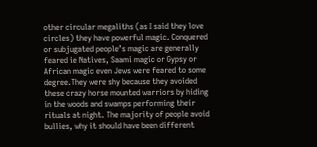other circular megaliths (as I said they love circles) they have powerful magic. Conquered or subjugated people’s magic are generally feared ie Natives, Saami magic or Gypsy or African magic even Jews were feared to some degree.They were shy because they avoided these crazy horse mounted warriors by hiding in the woods and swamps performing their rituals at night. The majority of people avoid bullies, why it should have been different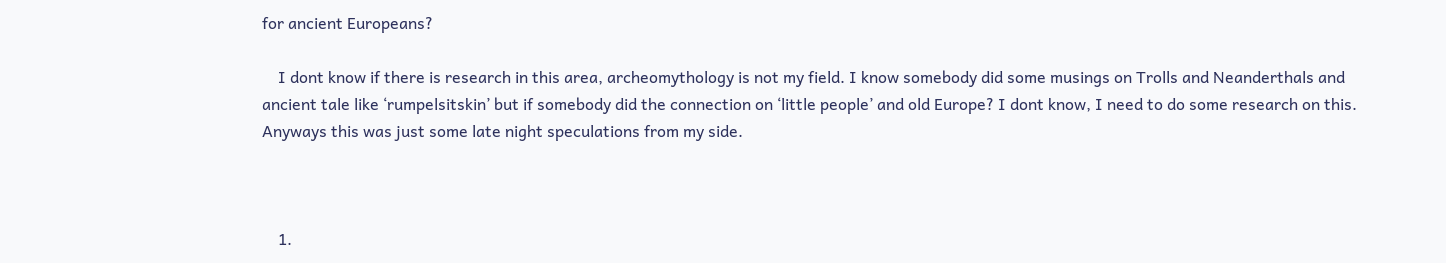for ancient Europeans?

    I dont know if there is research in this area, archeomythology is not my field. I know somebody did some musings on Trolls and Neanderthals and ancient tale like ‘rumpelsitskin’ but if somebody did the connection on ‘little people’ and old Europe? I dont know, I need to do some research on this. Anyways this was just some late night speculations from my side.



    1.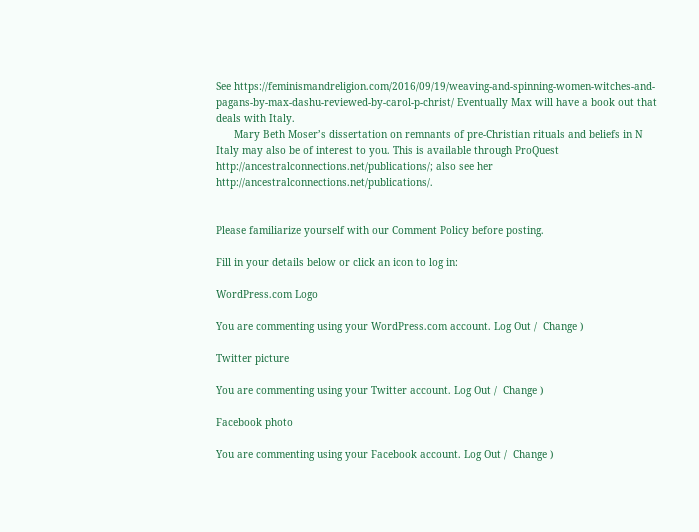See https://feminismandreligion.com/2016/09/19/weaving-and-spinning-women-witches-and-pagans-by-max-dashu-reviewed-by-carol-p-christ/ Eventually Max will have a book out that deals with Italy.
      Mary Beth Moser’s dissertation on remnants of pre-Christian rituals and beliefs in N Italy may also be of interest to you. This is available through ProQuest http://ancestralconnections.net/publications/; also see her http://ancestralconnections.net/publications/.


Please familiarize yourself with our Comment Policy before posting.

Fill in your details below or click an icon to log in:

WordPress.com Logo

You are commenting using your WordPress.com account. Log Out /  Change )

Twitter picture

You are commenting using your Twitter account. Log Out /  Change )

Facebook photo

You are commenting using your Facebook account. Log Out /  Change )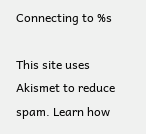Connecting to %s

This site uses Akismet to reduce spam. Learn how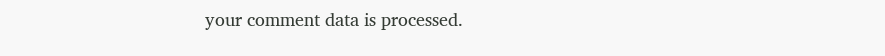your comment data is processed.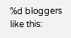%d bloggers like this: